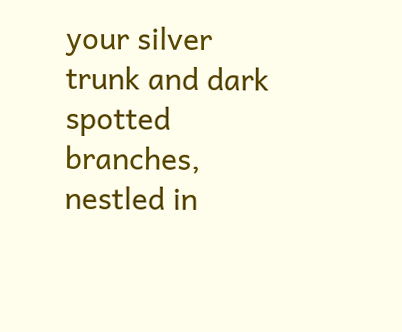your silver trunk and dark spotted branches,
nestled in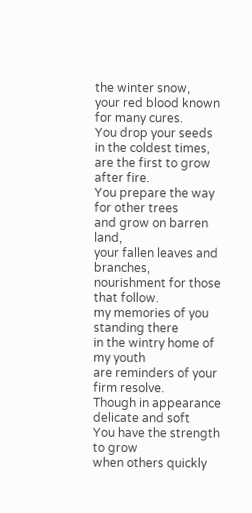the winter snow,
your red blood known for many cures.
You drop your seeds in the coldest times,
are the first to grow after fire.
You prepare the way for other trees
and grow on barren land,
your fallen leaves and branches,
nourishment for those that follow.
my memories of you standing there
in the wintry home of my youth
are reminders of your firm resolve.
Though in appearance delicate and soft
You have the strength to grow
when others quickly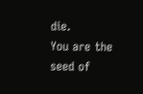die.
You are the seed of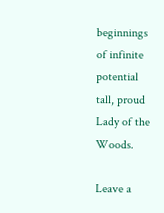beginnings
of infinite potential
tall, proud Lady of the Woods.

Leave a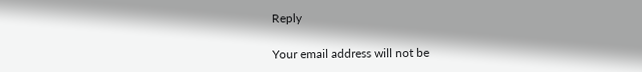Reply

Your email address will not be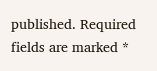published. Required fields are marked *